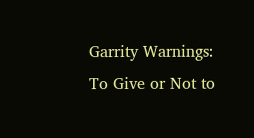Garrity Warnings: To Give or Not to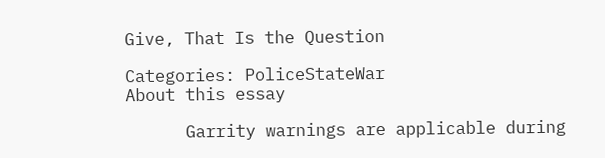Give, That Is the Question

Categories: PoliceStateWar
About this essay

      Garrity warnings are applicable during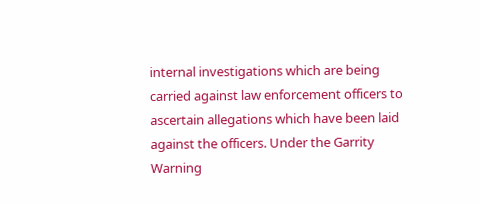internal investigations which are being carried against law enforcement officers to ascertain allegations which have been laid against the officers. Under the Garrity Warning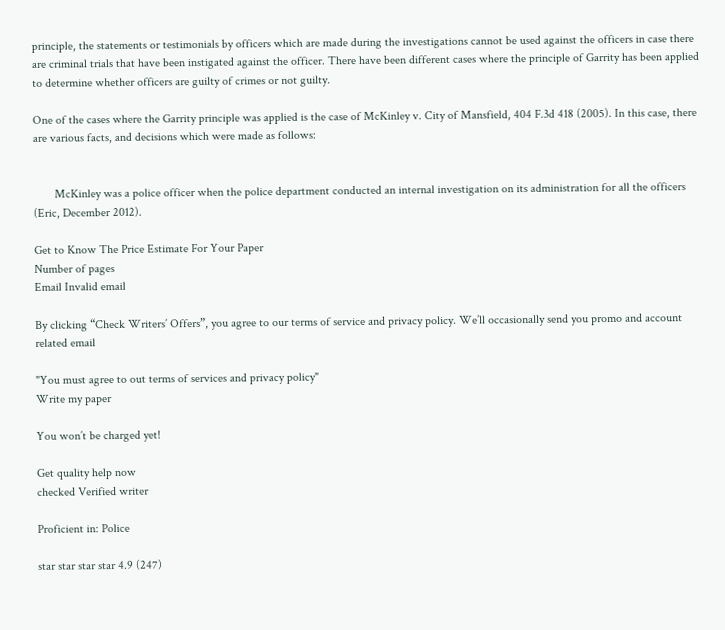principle, the statements or testimonials by officers which are made during the investigations cannot be used against the officers in case there are criminal trials that have been instigated against the officer. There have been different cases where the principle of Garrity has been applied to determine whether officers are guilty of crimes or not guilty.

One of the cases where the Garrity principle was applied is the case of McKinley v. City of Mansfield, 404 F.3d 418 (2005). In this case, there are various facts, and decisions which were made as follows:


       McKinley was a police officer when the police department conducted an internal investigation on its administration for all the officers (Eric, December 2012).

Get to Know The Price Estimate For Your Paper
Number of pages
Email Invalid email

By clicking “Check Writers’ Offers”, you agree to our terms of service and privacy policy. We’ll occasionally send you promo and account related email

"You must agree to out terms of services and privacy policy"
Write my paper

You won’t be charged yet!

Get quality help now
checked Verified writer

Proficient in: Police

star star star star 4.9 (247)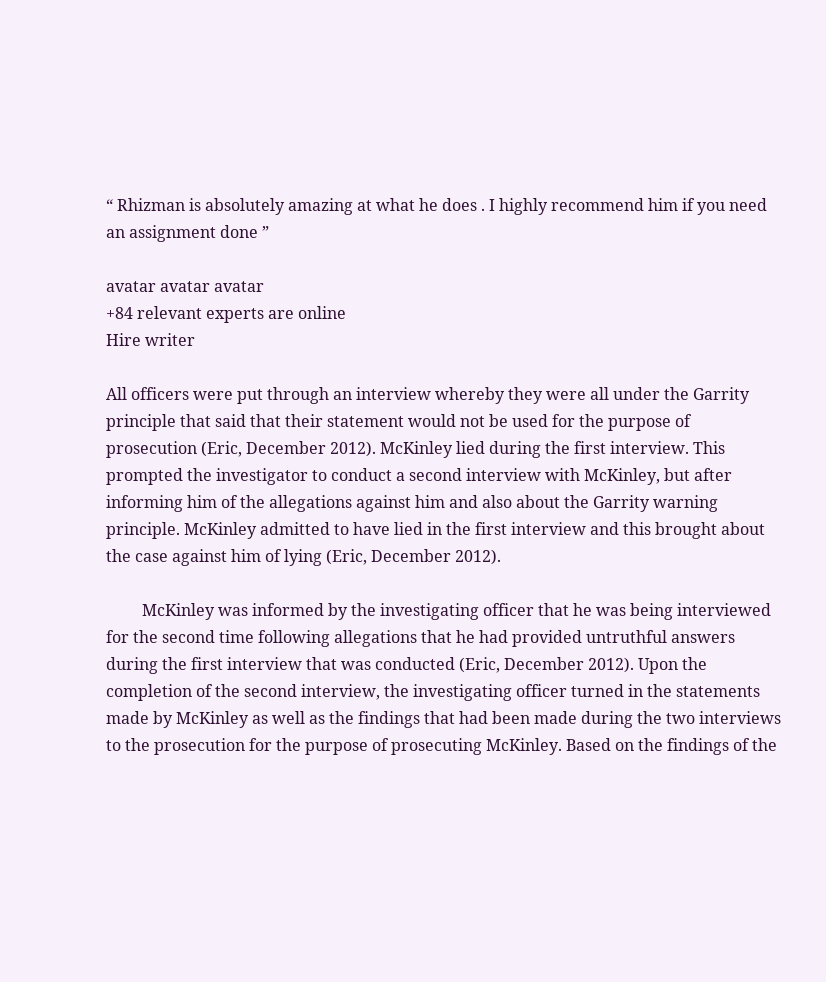“ Rhizman is absolutely amazing at what he does . I highly recommend him if you need an assignment done ”

avatar avatar avatar
+84 relevant experts are online
Hire writer

All officers were put through an interview whereby they were all under the Garrity principle that said that their statement would not be used for the purpose of prosecution (Eric, December 2012). McKinley lied during the first interview. This prompted the investigator to conduct a second interview with McKinley, but after informing him of the allegations against him and also about the Garrity warning principle. McKinley admitted to have lied in the first interview and this brought about the case against him of lying (Eric, December 2012).

         McKinley was informed by the investigating officer that he was being interviewed for the second time following allegations that he had provided untruthful answers during the first interview that was conducted (Eric, December 2012). Upon the completion of the second interview, the investigating officer turned in the statements made by McKinley as well as the findings that had been made during the two interviews to the prosecution for the purpose of prosecuting McKinley. Based on the findings of the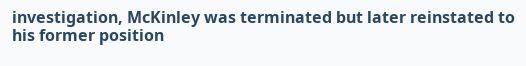investigation, McKinley was terminated but later reinstated to his former position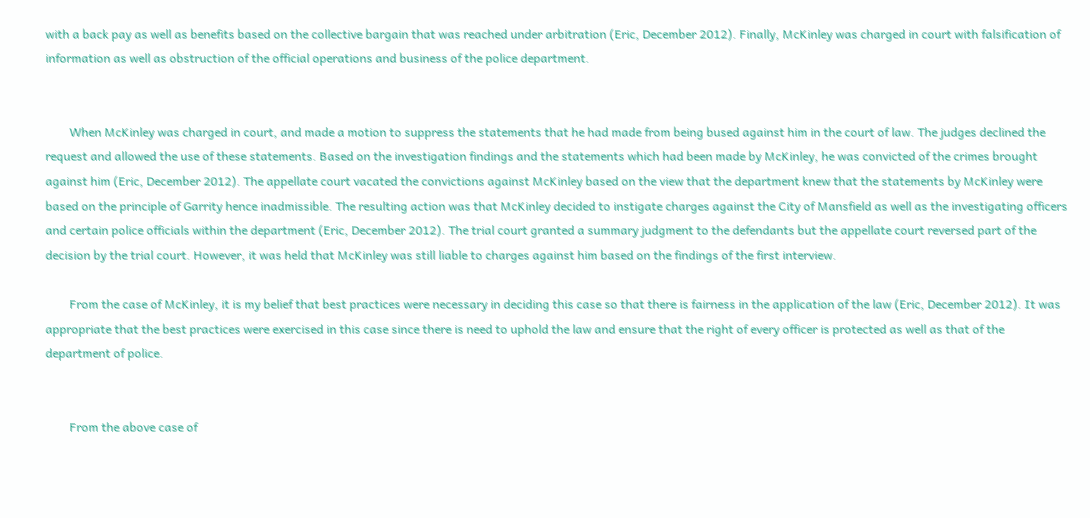with a back pay as well as benefits based on the collective bargain that was reached under arbitration (Eric, December 2012). Finally, McKinley was charged in court with falsification of information as well as obstruction of the official operations and business of the police department.


        When McKinley was charged in court, and made a motion to suppress the statements that he had made from being bused against him in the court of law. The judges declined the request and allowed the use of these statements. Based on the investigation findings and the statements which had been made by McKinley, he was convicted of the crimes brought against him (Eric, December 2012). The appellate court vacated the convictions against McKinley based on the view that the department knew that the statements by McKinley were based on the principle of Garrity hence inadmissible. The resulting action was that McKinley decided to instigate charges against the City of Mansfield as well as the investigating officers and certain police officials within the department (Eric, December 2012). The trial court granted a summary judgment to the defendants but the appellate court reversed part of the decision by the trial court. However, it was held that McKinley was still liable to charges against him based on the findings of the first interview.

        From the case of McKinley, it is my belief that best practices were necessary in deciding this case so that there is fairness in the application of the law (Eric, December 2012). It was appropriate that the best practices were exercised in this case since there is need to uphold the law and ensure that the right of every officer is protected as well as that of the department of police.


        From the above case of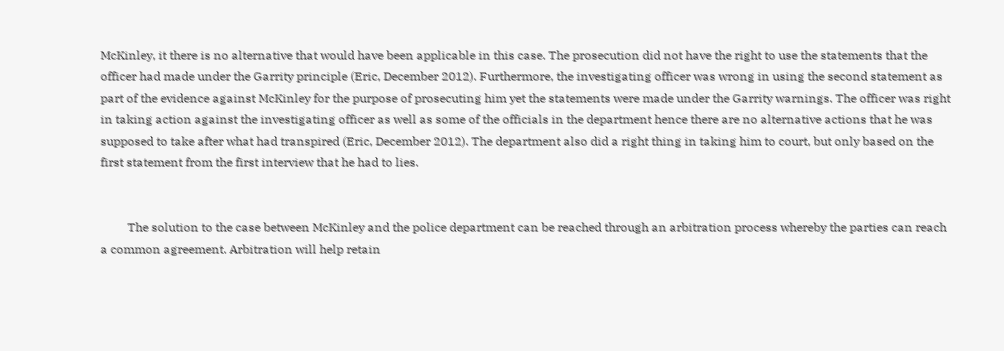McKinley, it there is no alternative that would have been applicable in this case. The prosecution did not have the right to use the statements that the officer had made under the Garrity principle (Eric, December 2012). Furthermore, the investigating officer was wrong in using the second statement as part of the evidence against McKinley for the purpose of prosecuting him yet the statements were made under the Garrity warnings. The officer was right in taking action against the investigating officer as well as some of the officials in the department hence there are no alternative actions that he was supposed to take after what had transpired (Eric, December 2012). The department also did a right thing in taking him to court, but only based on the first statement from the first interview that he had to lies.


         The solution to the case between McKinley and the police department can be reached through an arbitration process whereby the parties can reach a common agreement. Arbitration will help retain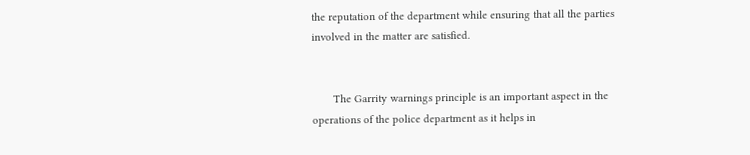the reputation of the department while ensuring that all the parties involved in the matter are satisfied.


       The Garrity warnings principle is an important aspect in the operations of the police department as it helps in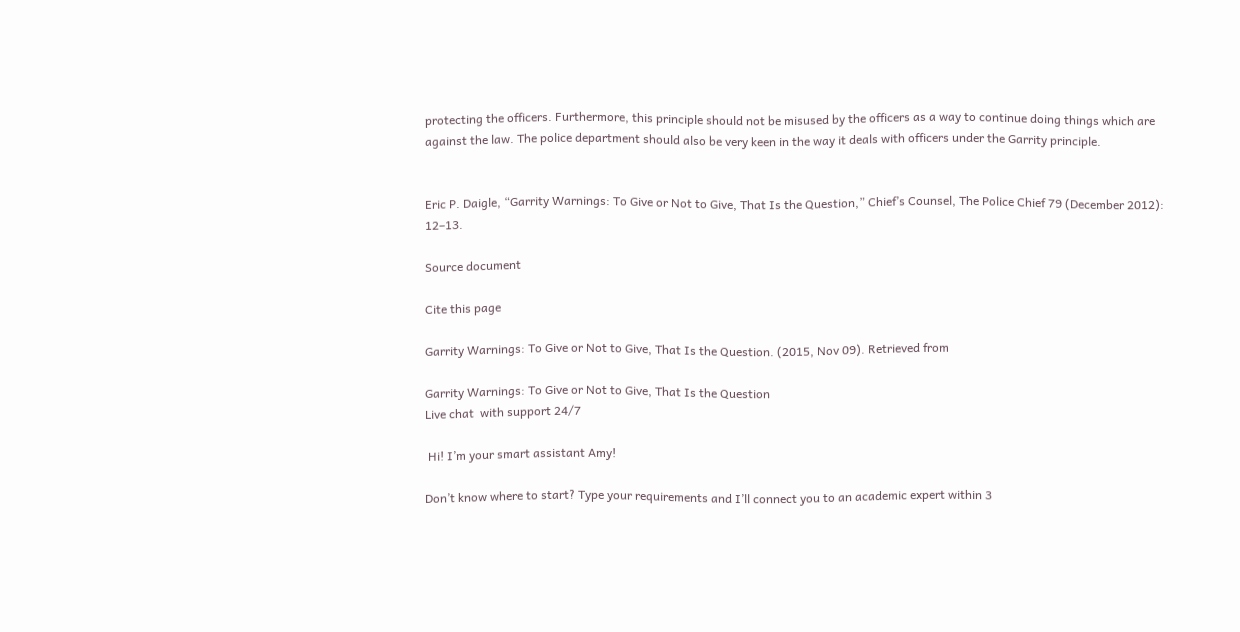protecting the officers. Furthermore, this principle should not be misused by the officers as a way to continue doing things which are against the law. The police department should also be very keen in the way it deals with officers under the Garrity principle.


Eric P. Daigle, “Garrity Warnings: To Give or Not to Give, That Is the Question,” Chief’s Counsel, The Police Chief 79 (December 2012): 12–13.

Source document

Cite this page

Garrity Warnings: To Give or Not to Give, That Is the Question. (2015, Nov 09). Retrieved from

Garrity Warnings: To Give or Not to Give, That Is the Question
Live chat  with support 24/7

 Hi! I’m your smart assistant Amy!

Don’t know where to start? Type your requirements and I’ll connect you to an academic expert within 3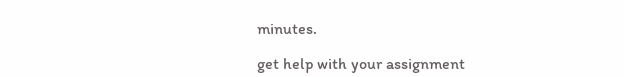minutes.

get help with your assignment